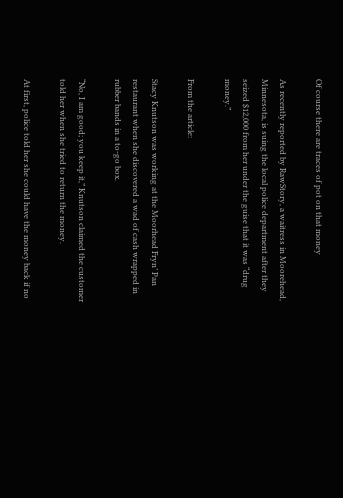Of course there are traces of pot on that money

As recently reported by RawStory, a waitress in Moorehead, Minnesota, is suing the local police department after they seized $12,000 from her under the guise that it was “drug money.”

From the article:

Stacy Knutson was working at the Moorhead Fryn’ Pan restaurant when she discovered a wad of cash wrapped in rubber bands in a to-go box.

“No, I am good; you keep it,” Knutson claimed the customer told her when she tried to return the money.

At first, police told her she could have the money back if no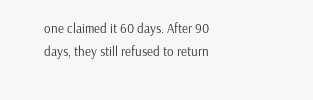one claimed it 60 days. After 90 days, they still refused to return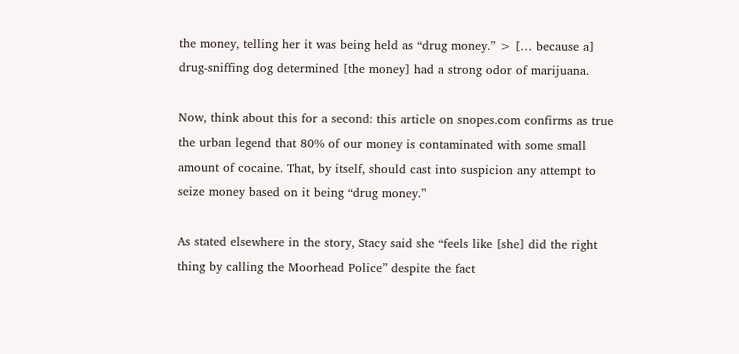the money, telling her it was being held as “drug money.” > [… because a] drug-sniffing dog determined [the money] had a strong odor of marijuana.

Now, think about this for a second: this article on snopes.com confirms as true the urban legend that 80% of our money is contaminated with some small amount of cocaine. That, by itself, should cast into suspicion any attempt to seize money based on it being “drug money.”

As stated elsewhere in the story, Stacy said she “feels like [she] did the right thing by calling the Moorhead Police” despite the fact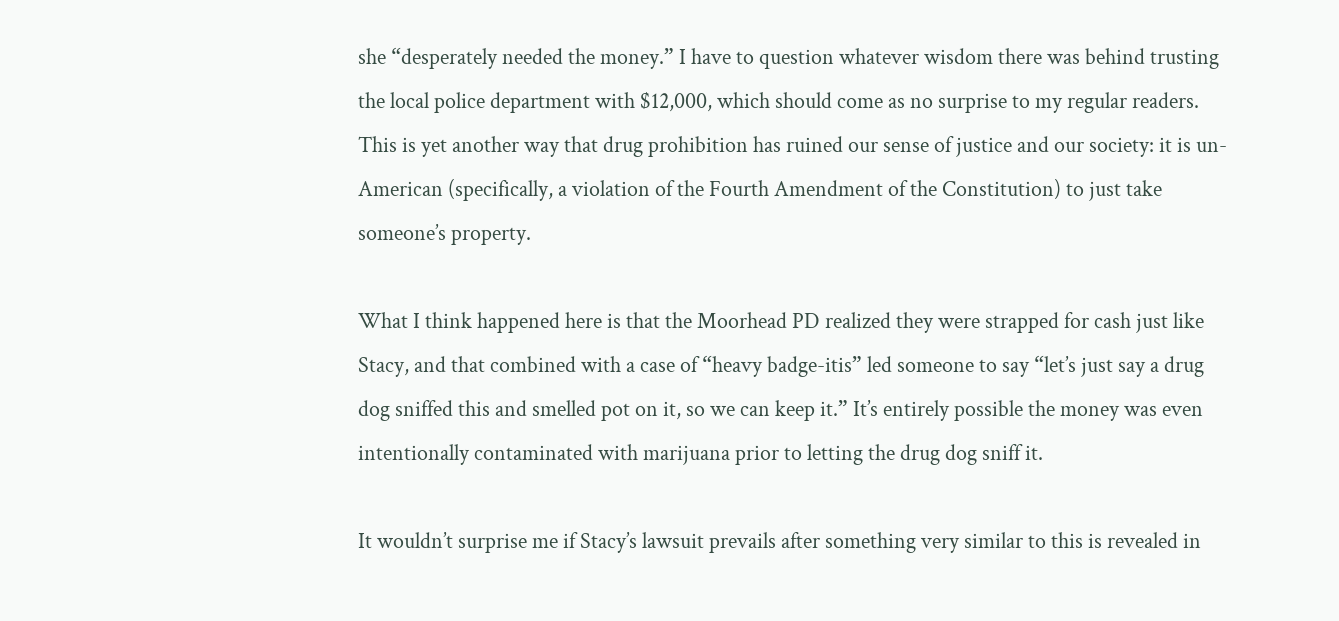she “desperately needed the money.” I have to question whatever wisdom there was behind trusting the local police department with $12,000, which should come as no surprise to my regular readers. This is yet another way that drug prohibition has ruined our sense of justice and our society: it is un-American (specifically, a violation of the Fourth Amendment of the Constitution) to just take someone’s property.

What I think happened here is that the Moorhead PD realized they were strapped for cash just like Stacy, and that combined with a case of “heavy badge-itis” led someone to say “let’s just say a drug dog sniffed this and smelled pot on it, so we can keep it.” It’s entirely possible the money was even intentionally contaminated with marijuana prior to letting the drug dog sniff it.

It wouldn’t surprise me if Stacy’s lawsuit prevails after something very similar to this is revealed in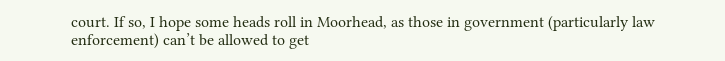court. If so, I hope some heads roll in Moorhead, as those in government (particularly law enforcement) can’t be allowed to get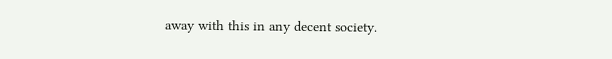away with this in any decent society.